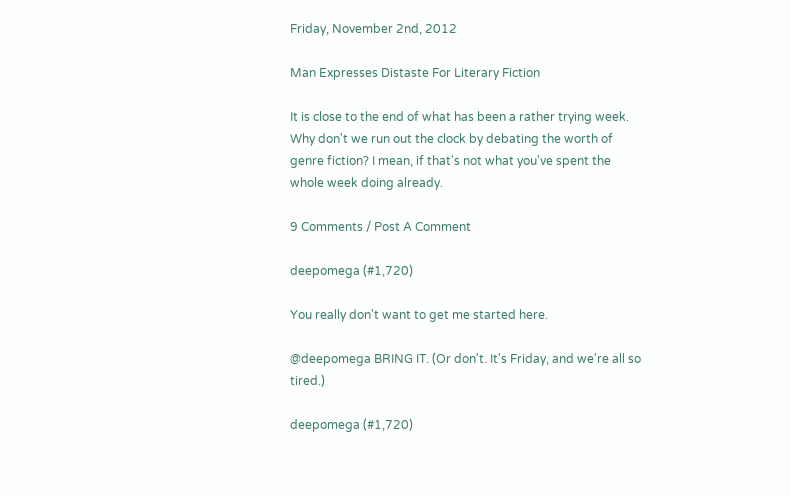Friday, November 2nd, 2012

Man Expresses Distaste For Literary Fiction

It is close to the end of what has been a rather trying week. Why don't we run out the clock by debating the worth of genre fiction? I mean, if that's not what you've spent the whole week doing already.

9 Comments / Post A Comment

deepomega (#1,720)

You really don't want to get me started here.

@deepomega BRING IT. (Or don't. It's Friday, and we're all so tired.)

deepomega (#1,720)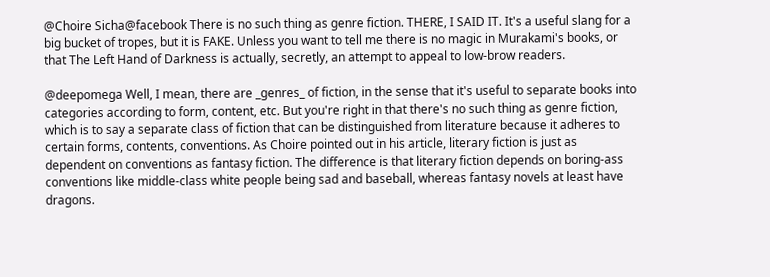@Choire Sicha@facebook There is no such thing as genre fiction. THERE, I SAID IT. It's a useful slang for a big bucket of tropes, but it is FAKE. Unless you want to tell me there is no magic in Murakami's books, or that The Left Hand of Darkness is actually, secretly, an attempt to appeal to low-brow readers.

@deepomega Well, I mean, there are _genres_ of fiction, in the sense that it's useful to separate books into categories according to form, content, etc. But you're right in that there's no such thing as genre fiction, which is to say a separate class of fiction that can be distinguished from literature because it adheres to certain forms, contents, conventions. As Choire pointed out in his article, literary fiction is just as dependent on conventions as fantasy fiction. The difference is that literary fiction depends on boring-ass conventions like middle-class white people being sad and baseball, whereas fantasy novels at least have dragons.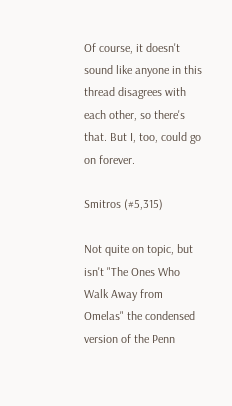Of course, it doesn't sound like anyone in this thread disagrees with each other, so there's that. But I, too, could go on forever.

Smitros (#5,315)

Not quite on topic, but isn't "The Ones Who Walk Away from Omelas" the condensed version of the Penn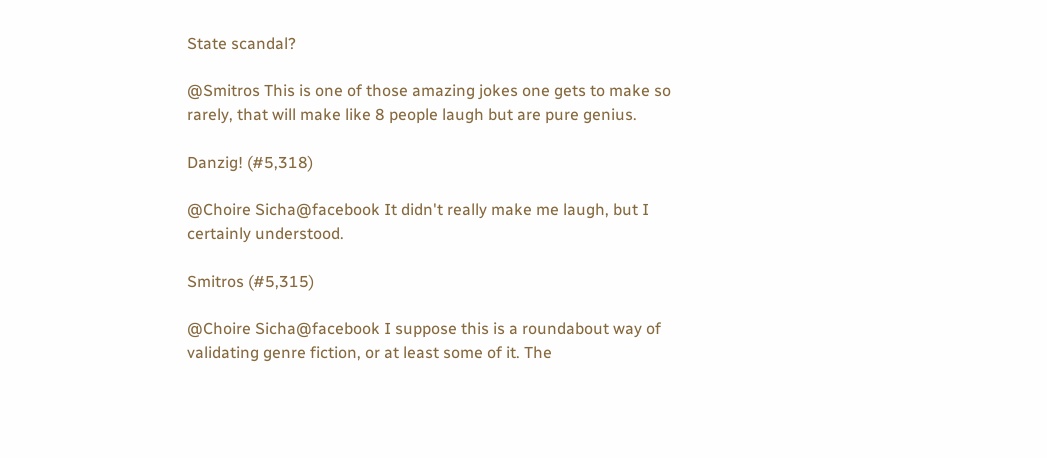State scandal?

@Smitros This is one of those amazing jokes one gets to make so rarely, that will make like 8 people laugh but are pure genius.

Danzig! (#5,318)

@Choire Sicha@facebook It didn't really make me laugh, but I certainly understood.

Smitros (#5,315)

@Choire Sicha@facebook I suppose this is a roundabout way of validating genre fiction, or at least some of it. The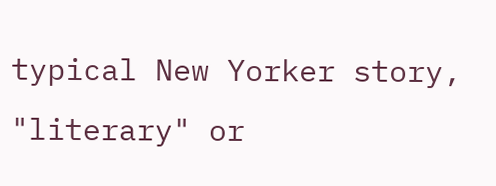typical New Yorker story, "literary" or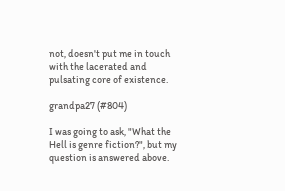not, doesn't put me in touch with the lacerated and pulsating core of existence.

grandpa27 (#804)

I was going to ask, "What the Hell is genre fiction?", but my question is answered above.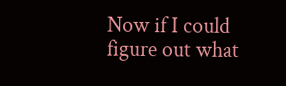Now if I could figure out what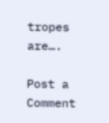tropes are….

Post a Comment